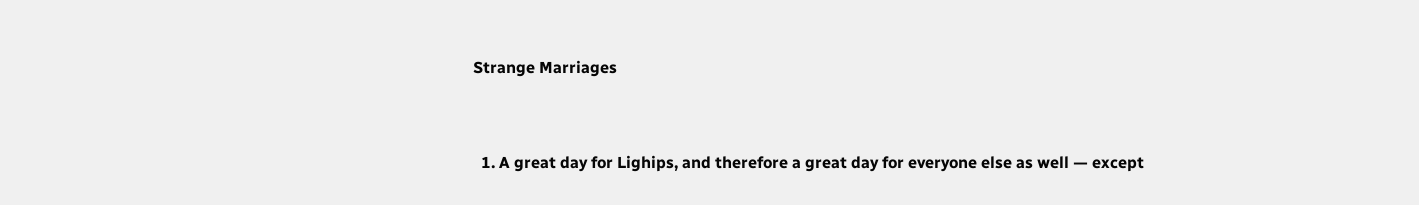Strange Marriages


  1. A great day for Lighips, and therefore a great day for everyone else as well — except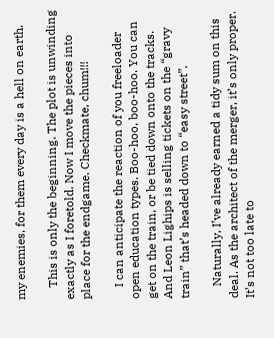my enemies, for them every day is a hell on earth.

    This is only the beginning. The plot is unwinding exactly as I foretold. Now I move the pieces into place for the endgame. Checkmate, chum!!!

    I can anticipate the reaction of you freeloader open education types. Boo-hoo, boo-hoo. You can get on the train, or be tied down onto the tracks. And Leon Lighips is selling tickets on the “gravy train” that’s headed down to “easy street”.

    Naturally, I’ve already earned a tidy sum on this deal. As the architect of the merger, it’s only proper. It’s not too late to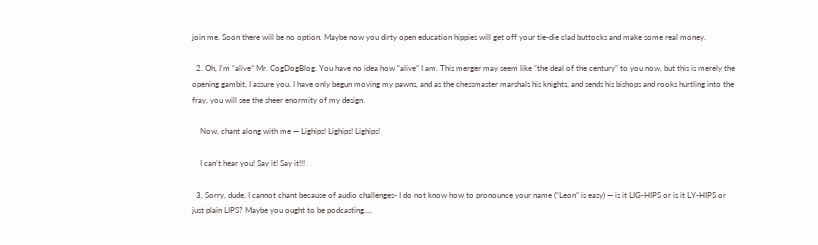join me. Soon there will be no option. Maybe now you dirty open education hippies will get off your tie-die clad buttocks and make some real money.

  2. Oh, I’m “alive” Mr. CogDogBlog. You have no idea how “alive” I am. This merger may seem like “the deal of the century” to you now, but this is merely the opening gambit, I assure you. I have only begun moving my pawns, and as the chessmaster marshals his knights, and sends his bishops and rooks hurtling into the fray, you will see the sheer enormity of my design.

    Now, chant along with me — Lighips! Lighips! Lighips!

    I can’t hear you! Say it! Say it!!!

  3. Sorry, dude, I cannot chant because of audio challenges- I do not know how to pronounce your name (“Leon” is easy) — is it LIG-HIPS or is it LY-HIPS or just plain LIPS? Maybe you ought to be podcasting….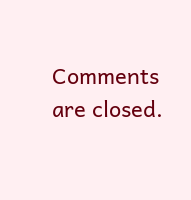Comments are closed.